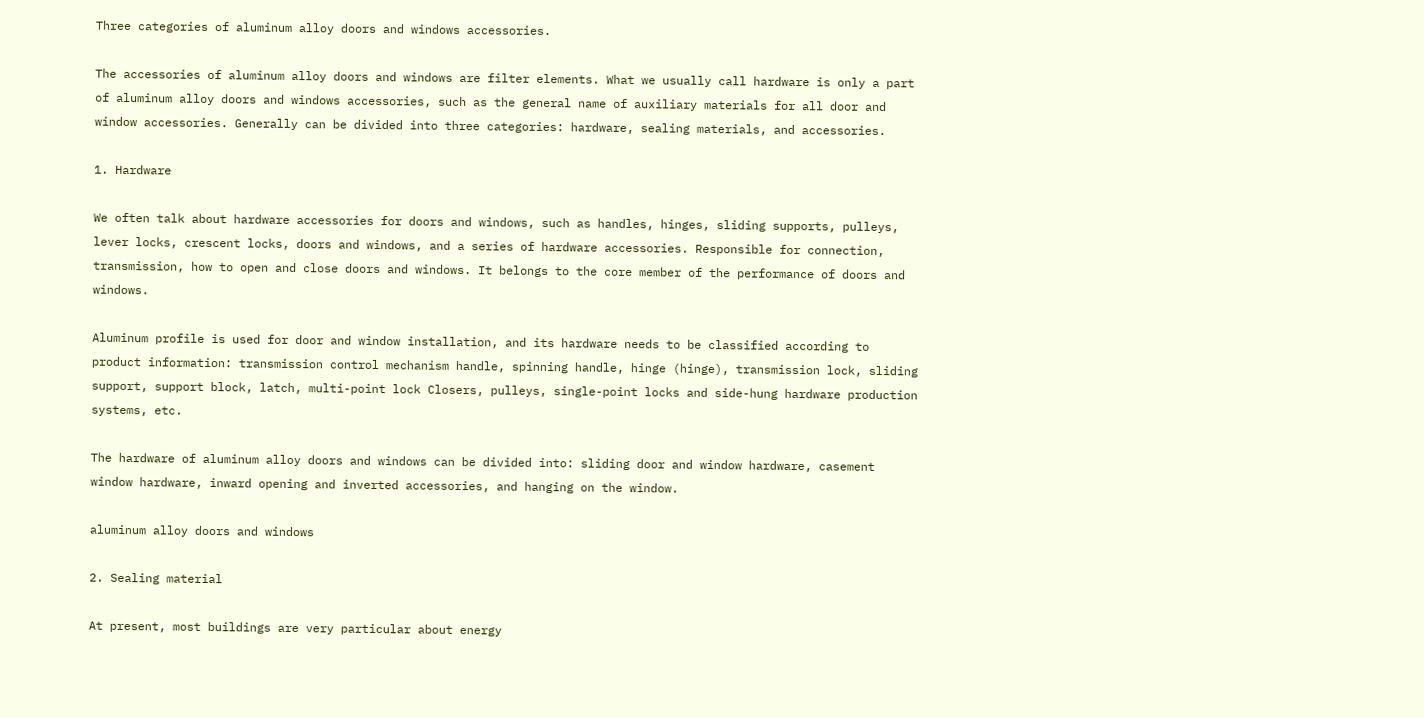Three categories of aluminum alloy doors and windows accessories.

The accessories of aluminum alloy doors and windows are filter elements. What we usually call hardware is only a part of aluminum alloy doors and windows accessories, such as the general name of auxiliary materials for all door and window accessories. Generally can be divided into three categories: hardware, sealing materials, and accessories.

1. Hardware

We often talk about hardware accessories for doors and windows, such as handles, hinges, sliding supports, pulleys, lever locks, crescent locks, doors and windows, and a series of hardware accessories. Responsible for connection, transmission, how to open and close doors and windows. It belongs to the core member of the performance of doors and windows.

Aluminum profile is used for door and window installation, and its hardware needs to be classified according to product information: transmission control mechanism handle, spinning handle, hinge (hinge), transmission lock, sliding support, support block, latch, multi-point lock Closers, pulleys, single-point locks and side-hung hardware production systems, etc.

The hardware of aluminum alloy doors and windows can be divided into: sliding door and window hardware, casement window hardware, inward opening and inverted accessories, and hanging on the window.

aluminum alloy doors and windows

2. Sealing material

At present, most buildings are very particular about energy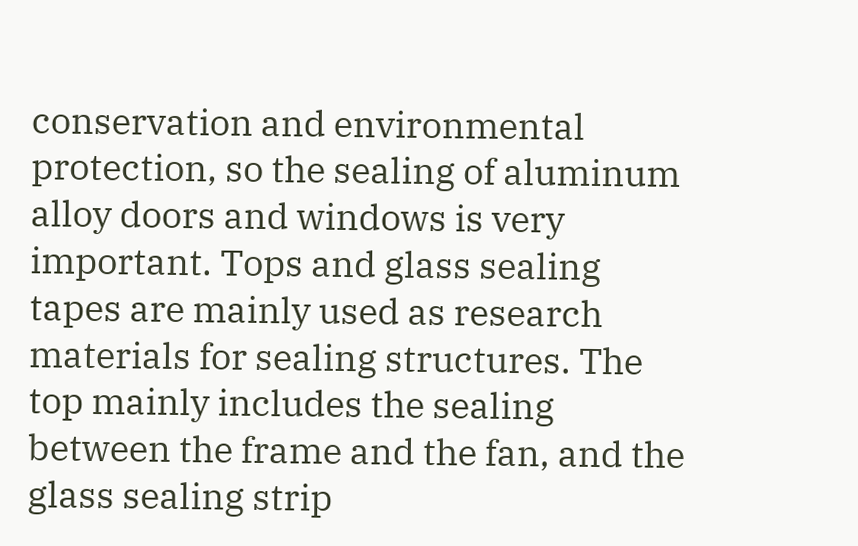conservation and environmental protection, so the sealing of aluminum alloy doors and windows is very important. Tops and glass sealing tapes are mainly used as research materials for sealing structures. The top mainly includes the sealing between the frame and the fan, and the glass sealing strip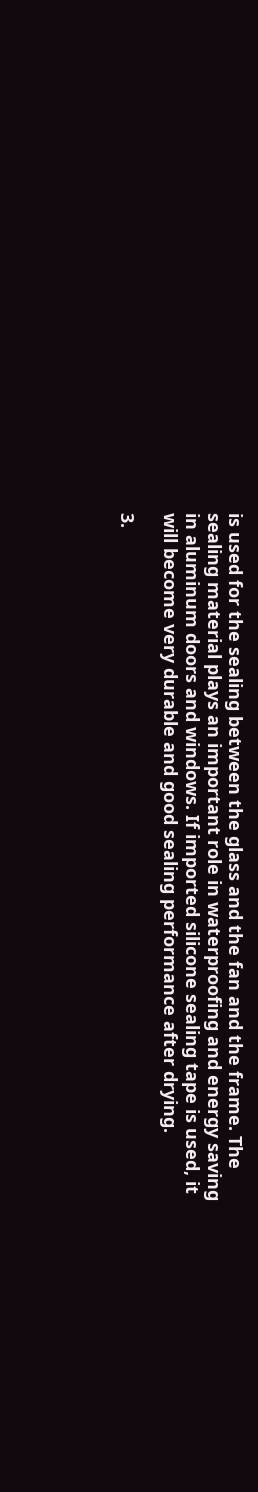is used for the sealing between the glass and the fan and the frame. The sealing material plays an important role in waterproofing and energy saving in aluminum doors and windows. If imported silicone sealing tape is used, it will become very durable and good sealing performance after drying.

3.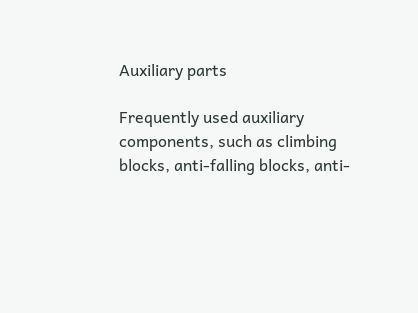Auxiliary parts

Frequently used auxiliary components, such as climbing blocks, anti-falling blocks, anti-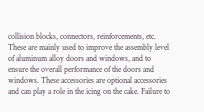collision blocks, connectors, reinforcements, etc. These are mainly used to improve the assembly level of aluminum alloy doors and windows, and to ensure the overall performance of the doors and windows. These accessories are optional accessories and can play a role in the icing on the cake. Failure to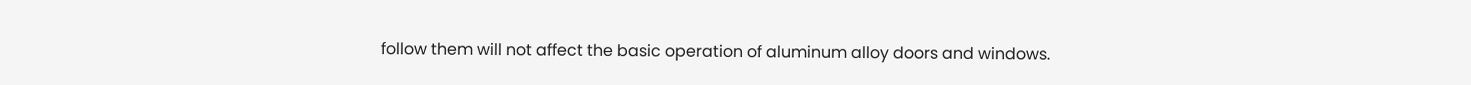follow them will not affect the basic operation of aluminum alloy doors and windows.